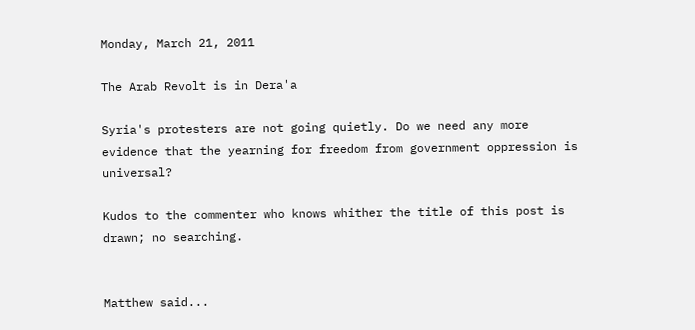Monday, March 21, 2011

The Arab Revolt is in Dera'a

Syria's protesters are not going quietly. Do we need any more evidence that the yearning for freedom from government oppression is universal?

Kudos to the commenter who knows whither the title of this post is drawn; no searching.


Matthew said...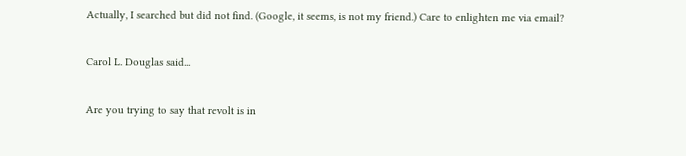Actually, I searched but did not find. (Google, it seems, is not my friend.) Care to enlighten me via email?

Carol L. Douglas said...

Are you trying to say that revolt is in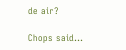de air?

Chops said...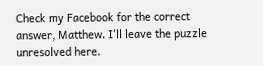Check my Facebook for the correct answer, Matthew. I'll leave the puzzle unresolved here.